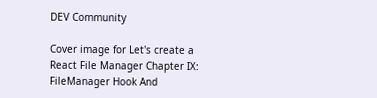DEV Community

Cover image for Let's create a React File Manager Chapter IX: FileManager Hook And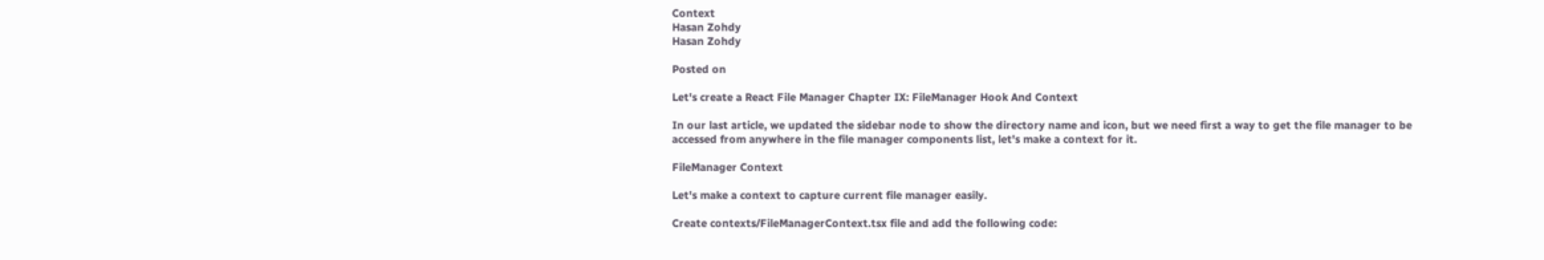Context
Hasan Zohdy
Hasan Zohdy

Posted on

Let's create a React File Manager Chapter IX: FileManager Hook And Context

In our last article, we updated the sidebar node to show the directory name and icon, but we need first a way to get the file manager to be accessed from anywhere in the file manager components list, let's make a context for it.

FileManager Context

Let's make a context to capture current file manager easily.

Create contexts/FileManagerContext.tsx file and add the following code: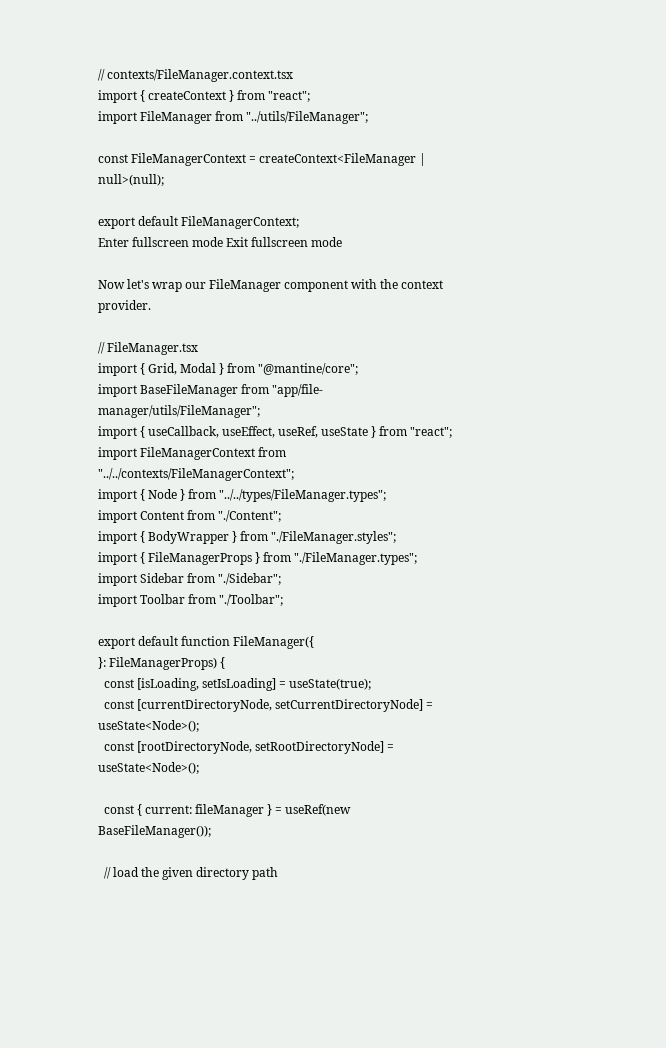// contexts/FileManager.context.tsx
import { createContext } from "react";
import FileManager from "../utils/FileManager";

const FileManagerContext = createContext<FileManager | null>(null);

export default FileManagerContext;
Enter fullscreen mode Exit fullscreen mode

Now let's wrap our FileManager component with the context provider.

// FileManager.tsx
import { Grid, Modal } from "@mantine/core";
import BaseFileManager from "app/file-manager/utils/FileManager";
import { useCallback, useEffect, useRef, useState } from "react";
import FileManagerContext from "../../contexts/FileManagerContext";
import { Node } from "../../types/FileManager.types";
import Content from "./Content";
import { BodyWrapper } from "./FileManager.styles";
import { FileManagerProps } from "./FileManager.types";
import Sidebar from "./Sidebar";
import Toolbar from "./Toolbar";

export default function FileManager({
}: FileManagerProps) {
  const [isLoading, setIsLoading] = useState(true);
  const [currentDirectoryNode, setCurrentDirectoryNode] = useState<Node>();
  const [rootDirectoryNode, setRootDirectoryNode] = useState<Node>();

  const { current: fileManager } = useRef(new BaseFileManager());

  // load the given directory path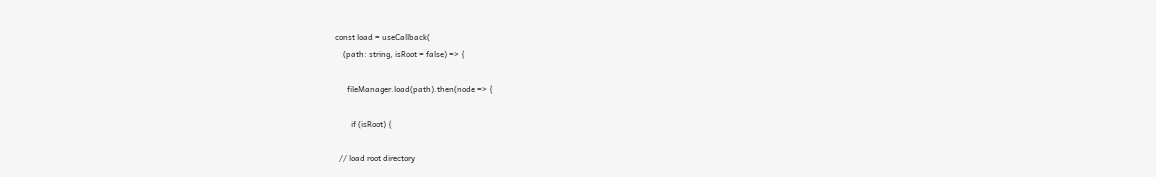const load = useCallback(
    (path: string, isRoot = false) => {

      fileManager.load(path).then(node => {

        if (isRoot) {

  // load root directory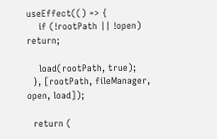useEffect(() => {
    if (!rootPath || !open) return;

    load(rootPath, true);
  }, [rootPath, fileManager, open, load]);

  return (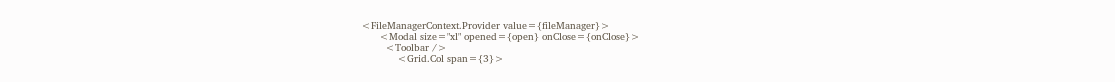<FileManagerContext.Provider value={fileManager}>
      <Modal size="xl" opened={open} onClose={onClose}>
        <Toolbar />
            <Grid.Col span={3}>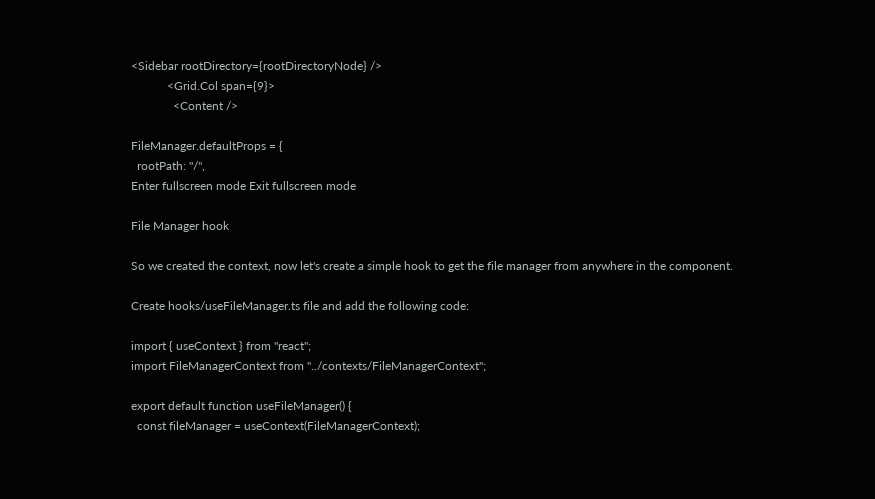<Sidebar rootDirectory={rootDirectoryNode} />
            <Grid.Col span={9}>
              <Content />

FileManager.defaultProps = {
  rootPath: "/",
Enter fullscreen mode Exit fullscreen mode

File Manager hook

So we created the context, now let's create a simple hook to get the file manager from anywhere in the component.

Create hooks/useFileManager.ts file and add the following code:

import { useContext } from "react";
import FileManagerContext from "../contexts/FileManagerContext";

export default function useFileManager() {
  const fileManager = useContext(FileManagerContext);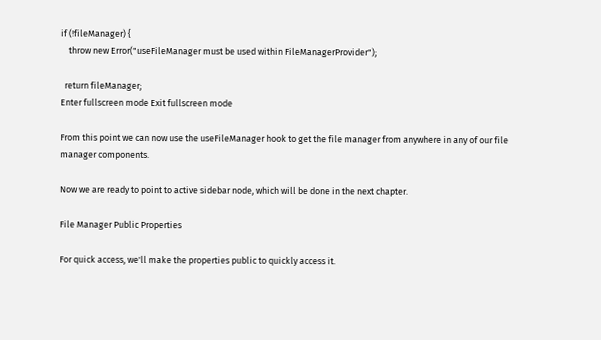if (!fileManager) {
    throw new Error("useFileManager must be used within FileManagerProvider");

  return fileManager;
Enter fullscreen mode Exit fullscreen mode

From this point we can now use the useFileManager hook to get the file manager from anywhere in any of our file manager components.

Now we are ready to point to active sidebar node, which will be done in the next chapter.

File Manager Public Properties

For quick access, we'll make the properties public to quickly access it.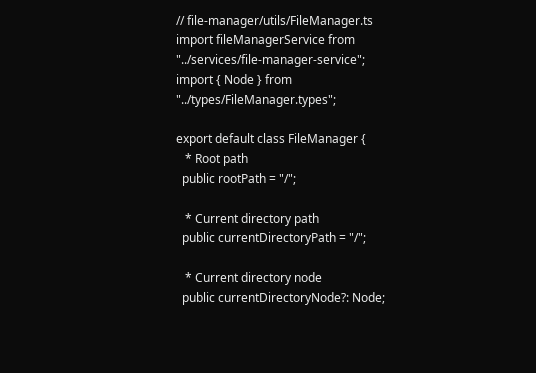// file-manager/utils/FileManager.ts
import fileManagerService from "../services/file-manager-service";
import { Node } from "../types/FileManager.types";

export default class FileManager {
   * Root path
  public rootPath = "/";

   * Current directory path
  public currentDirectoryPath = "/";

   * Current directory node
  public currentDirectoryNode?: Node;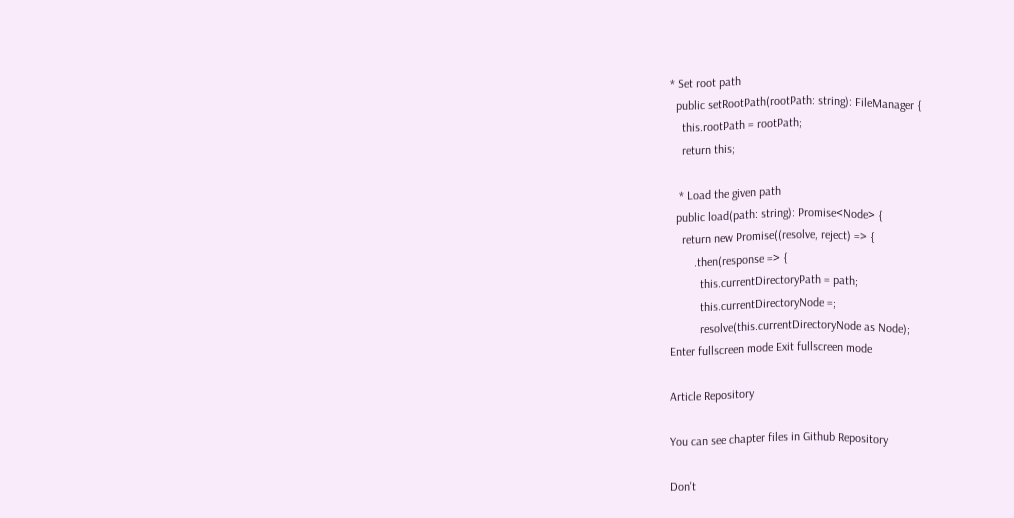* Set root path
  public setRootPath(rootPath: string): FileManager {
    this.rootPath = rootPath;
    return this;

   * Load the given path
  public load(path: string): Promise<Node> {
    return new Promise((resolve, reject) => {
        .then(response => {
          this.currentDirectoryPath = path;
          this.currentDirectoryNode =;
          resolve(this.currentDirectoryNode as Node);
Enter fullscreen mode Exit fullscreen mode

Article Repository

You can see chapter files in Github Repository

Don't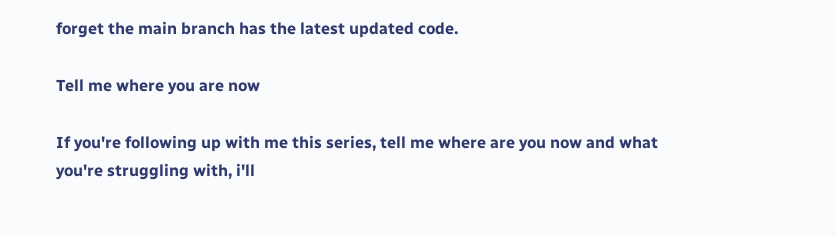forget the main branch has the latest updated code.

Tell me where you are now

If you're following up with me this series, tell me where are you now and what you're struggling with, i'll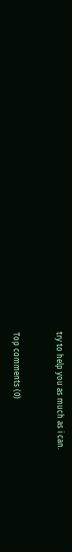try to help you as much as i can.


Top comments (0)